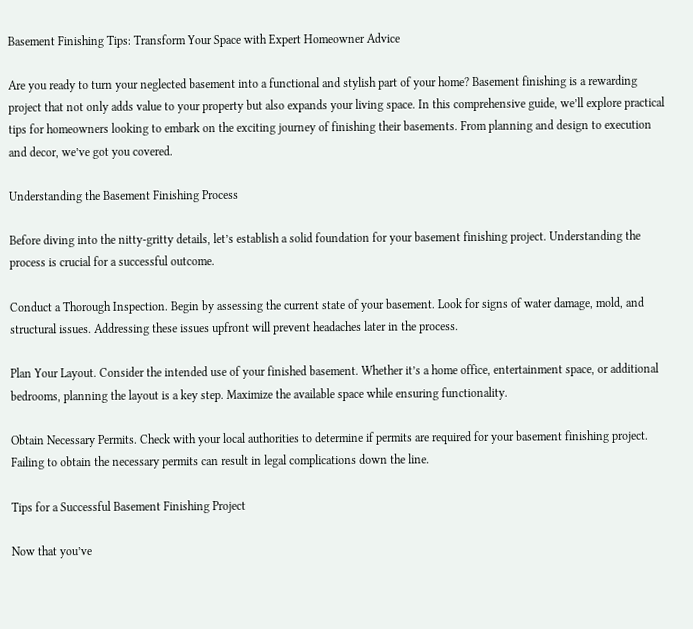Basement Finishing Tips: Transform Your Space with Expert Homeowner Advice

Are you ready to turn your neglected basement into a functional and stylish part of your home? Basement finishing is a rewarding project that not only adds value to your property but also expands your living space. In this comprehensive guide, we’ll explore practical tips for homeowners looking to embark on the exciting journey of finishing their basements. From planning and design to execution and decor, we’ve got you covered.

Understanding the Basement Finishing Process

Before diving into the nitty-gritty details, let’s establish a solid foundation for your basement finishing project. Understanding the process is crucial for a successful outcome.

Conduct a Thorough Inspection. Begin by assessing the current state of your basement. Look for signs of water damage, mold, and structural issues. Addressing these issues upfront will prevent headaches later in the process.

Plan Your Layout. Consider the intended use of your finished basement. Whether it’s a home office, entertainment space, or additional bedrooms, planning the layout is a key step. Maximize the available space while ensuring functionality.

Obtain Necessary Permits. Check with your local authorities to determine if permits are required for your basement finishing project. Failing to obtain the necessary permits can result in legal complications down the line.

Tips for a Successful Basement Finishing Project

Now that you’ve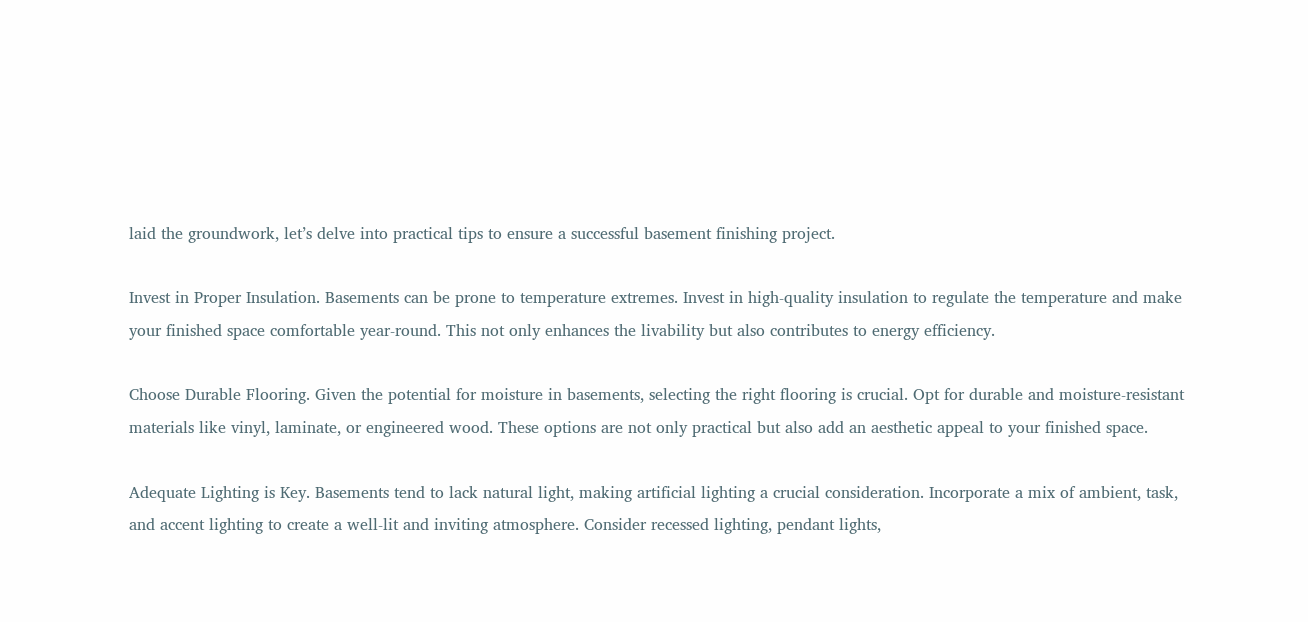laid the groundwork, let’s delve into practical tips to ensure a successful basement finishing project.

Invest in Proper Insulation. Basements can be prone to temperature extremes. Invest in high-quality insulation to regulate the temperature and make your finished space comfortable year-round. This not only enhances the livability but also contributes to energy efficiency.

Choose Durable Flooring. Given the potential for moisture in basements, selecting the right flooring is crucial. Opt for durable and moisture-resistant materials like vinyl, laminate, or engineered wood. These options are not only practical but also add an aesthetic appeal to your finished space.

Adequate Lighting is Key. Basements tend to lack natural light, making artificial lighting a crucial consideration. Incorporate a mix of ambient, task, and accent lighting to create a well-lit and inviting atmosphere. Consider recessed lighting, pendant lights,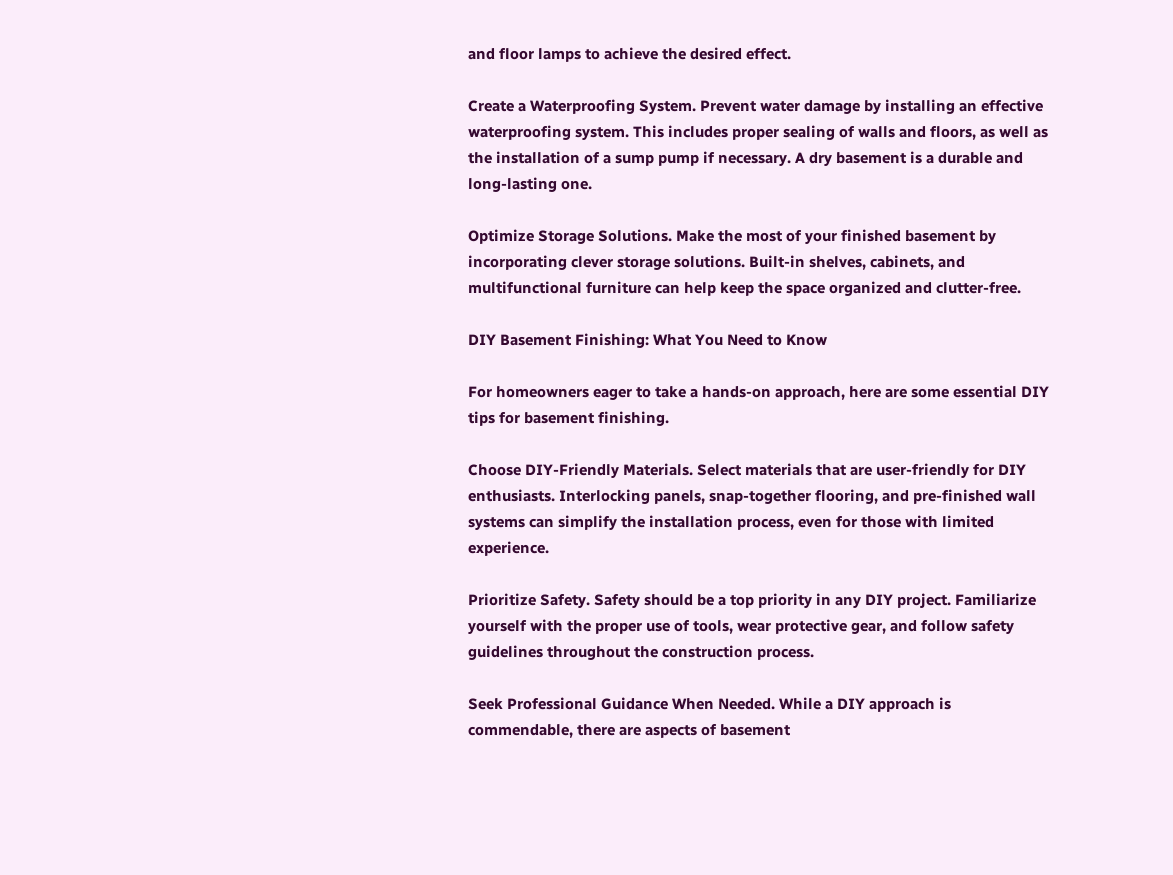and floor lamps to achieve the desired effect.

Create a Waterproofing System. Prevent water damage by installing an effective waterproofing system. This includes proper sealing of walls and floors, as well as the installation of a sump pump if necessary. A dry basement is a durable and long-lasting one.

Optimize Storage Solutions. Make the most of your finished basement by incorporating clever storage solutions. Built-in shelves, cabinets, and multifunctional furniture can help keep the space organized and clutter-free.

DIY Basement Finishing: What You Need to Know

For homeowners eager to take a hands-on approach, here are some essential DIY tips for basement finishing.

Choose DIY-Friendly Materials. Select materials that are user-friendly for DIY enthusiasts. Interlocking panels, snap-together flooring, and pre-finished wall systems can simplify the installation process, even for those with limited experience.

Prioritize Safety. Safety should be a top priority in any DIY project. Familiarize yourself with the proper use of tools, wear protective gear, and follow safety guidelines throughout the construction process.

Seek Professional Guidance When Needed. While a DIY approach is commendable, there are aspects of basement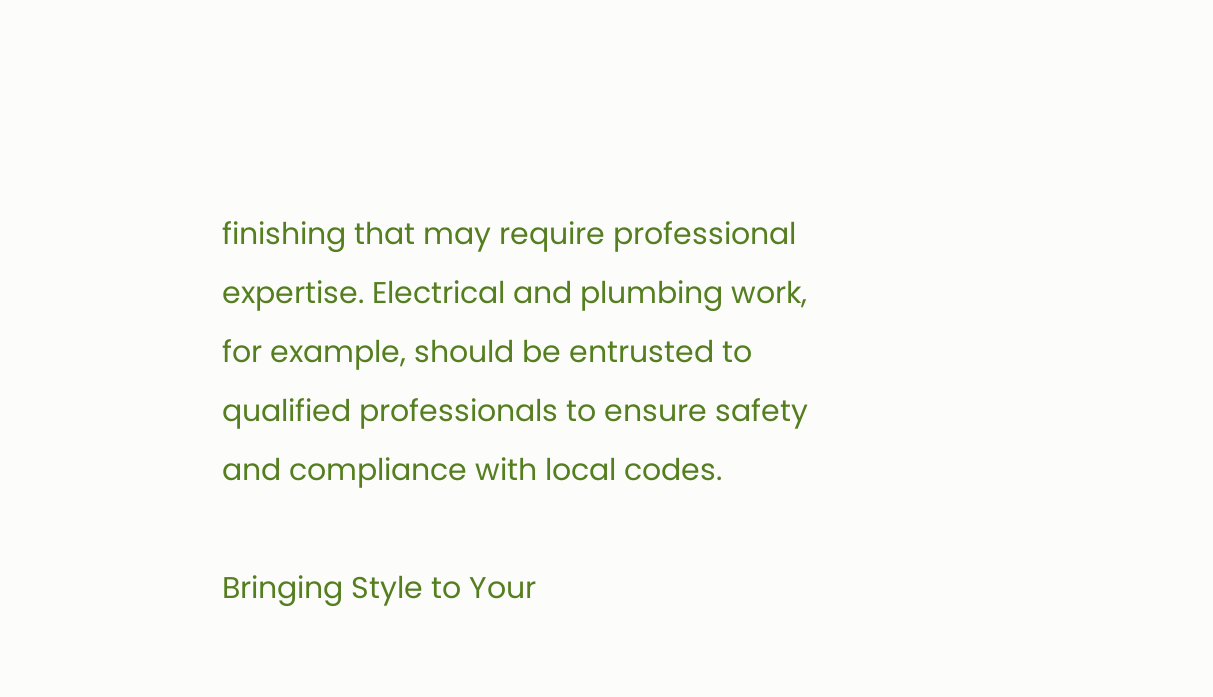finishing that may require professional expertise. Electrical and plumbing work, for example, should be entrusted to qualified professionals to ensure safety and compliance with local codes.

Bringing Style to Your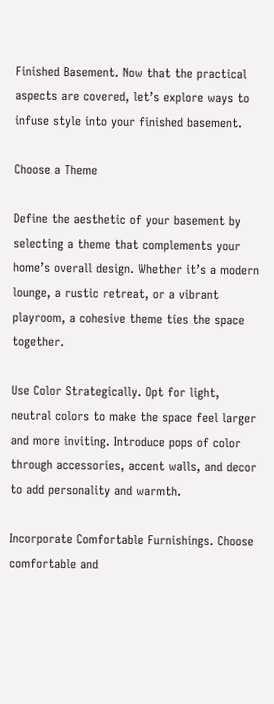Finished Basement. Now that the practical aspects are covered, let’s explore ways to infuse style into your finished basement.

Choose a Theme

Define the aesthetic of your basement by selecting a theme that complements your home’s overall design. Whether it’s a modern lounge, a rustic retreat, or a vibrant playroom, a cohesive theme ties the space together.

Use Color Strategically. Opt for light, neutral colors to make the space feel larger and more inviting. Introduce pops of color through accessories, accent walls, and decor to add personality and warmth.

Incorporate Comfortable Furnishings. Choose comfortable and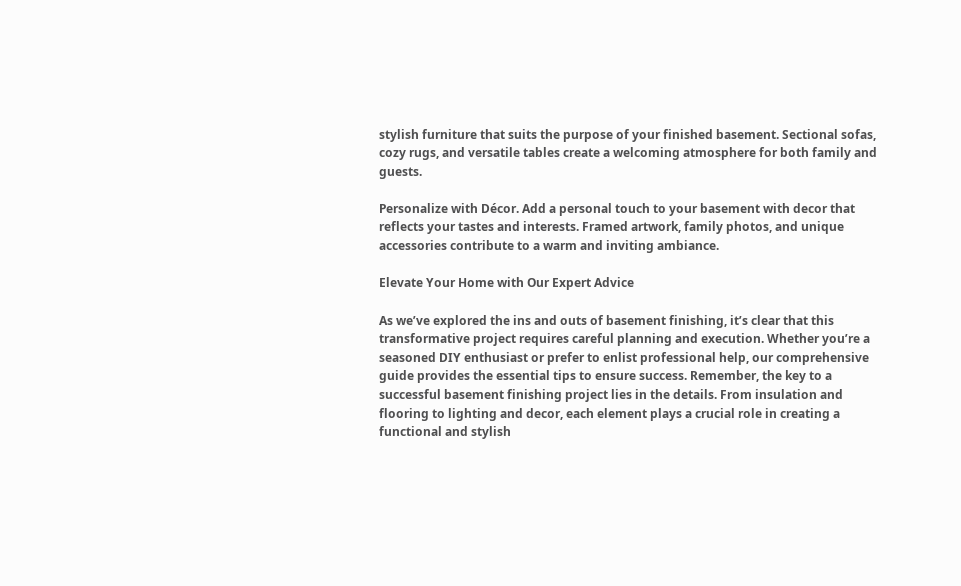stylish furniture that suits the purpose of your finished basement. Sectional sofas, cozy rugs, and versatile tables create a welcoming atmosphere for both family and guests.

Personalize with Décor. Add a personal touch to your basement with decor that reflects your tastes and interests. Framed artwork, family photos, and unique accessories contribute to a warm and inviting ambiance.

Elevate Your Home with Our Expert Advice

As we’ve explored the ins and outs of basement finishing, it’s clear that this transformative project requires careful planning and execution. Whether you’re a seasoned DIY enthusiast or prefer to enlist professional help, our comprehensive guide provides the essential tips to ensure success. Remember, the key to a successful basement finishing project lies in the details. From insulation and flooring to lighting and decor, each element plays a crucial role in creating a functional and stylish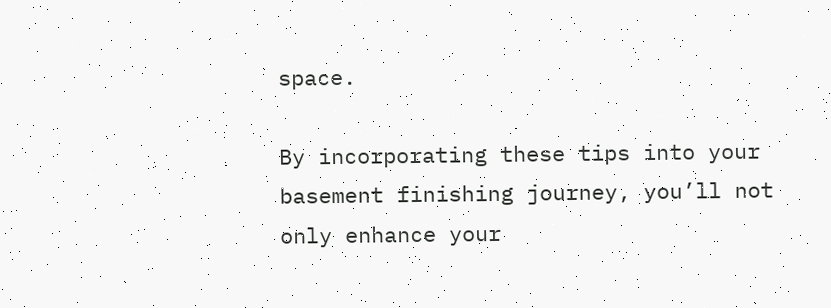space.

By incorporating these tips into your basement finishing journey, you’ll not only enhance your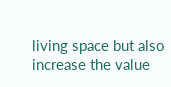living space but also increase the value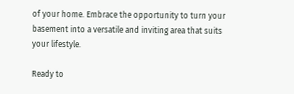of your home. Embrace the opportunity to turn your basement into a versatile and inviting area that suits your lifestyle.

Ready to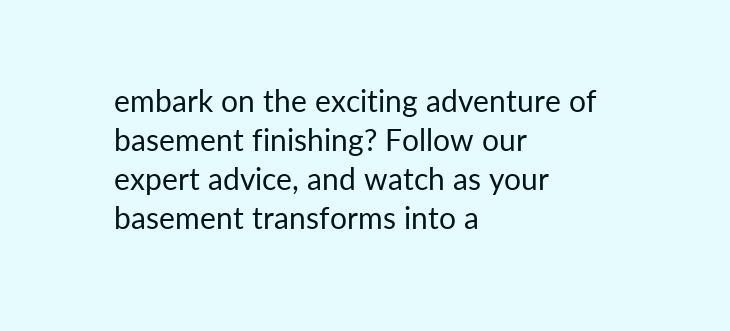embark on the exciting adventure of basement finishing? Follow our expert advice, and watch as your basement transforms into a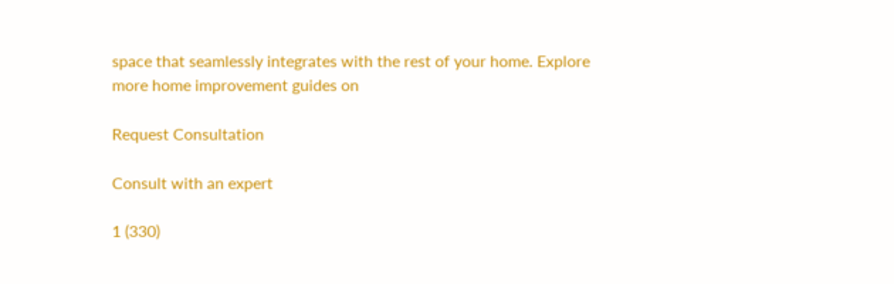space that seamlessly integrates with the rest of your home. Explore more home improvement guides on

Request Consultation

Consult with an expert

1 (330)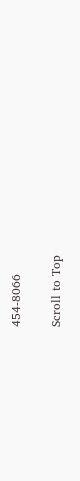454-8066

Scroll to Top